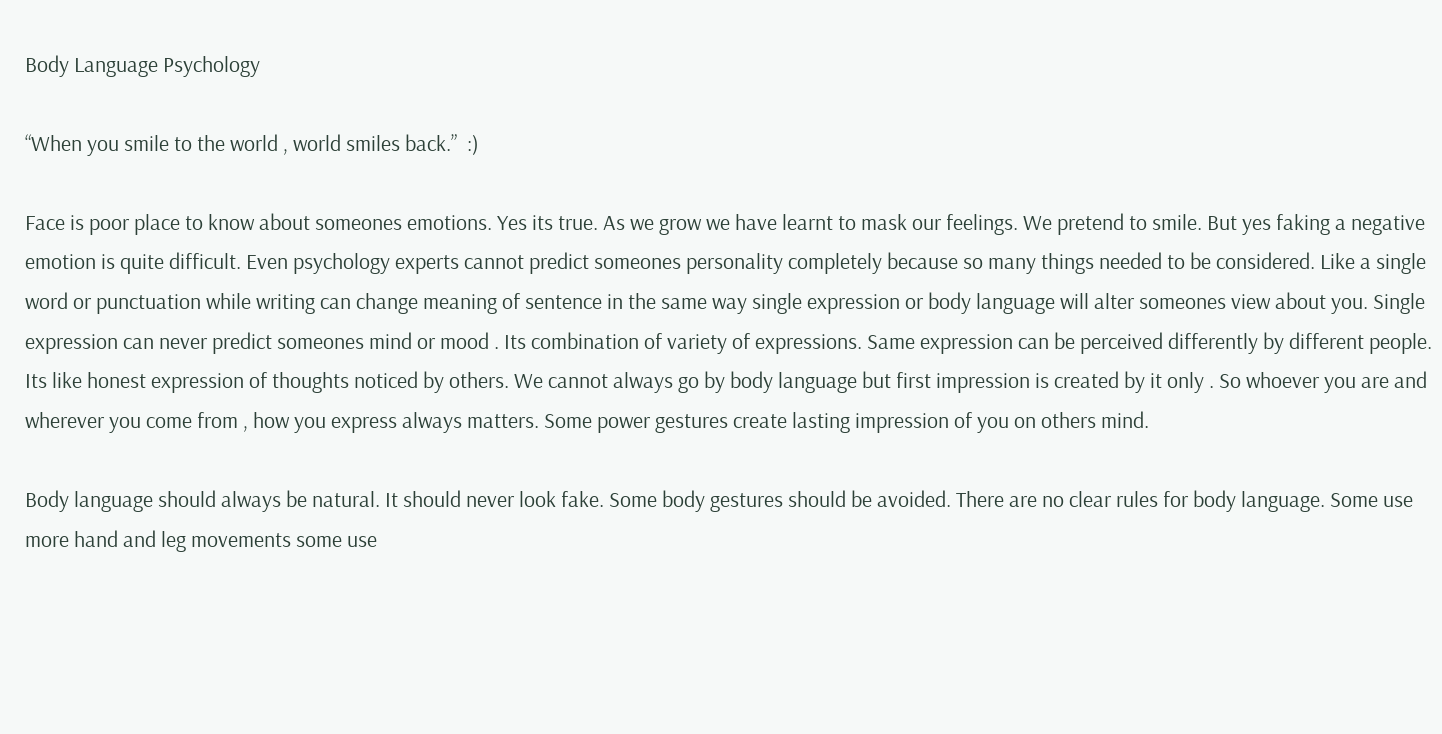Body Language Psychology

“When you smile to the world , world smiles back.”  :)

Face is poor place to know about someones emotions. Yes its true. As we grow we have learnt to mask our feelings. We pretend to smile. But yes faking a negative emotion is quite difficult. Even psychology experts cannot predict someones personality completely because so many things needed to be considered. Like a single word or punctuation while writing can change meaning of sentence in the same way single expression or body language will alter someones view about you. Single expression can never predict someones mind or mood . Its combination of variety of expressions. Same expression can be perceived differently by different people. Its like honest expression of thoughts noticed by others. We cannot always go by body language but first impression is created by it only . So whoever you are and wherever you come from , how you express always matters. Some power gestures create lasting impression of you on others mind.

Body language should always be natural. It should never look fake. Some body gestures should be avoided. There are no clear rules for body language. Some use more hand and leg movements some use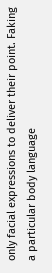only facial expressions to deliver their point. Faking a particular body language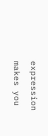expression makes you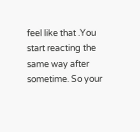feel like that .You start reacting the same way after sometime. So your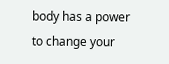body has a power to change your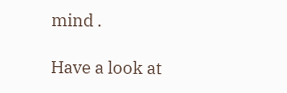mind .

Have a look at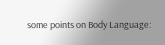some points on Body Language: